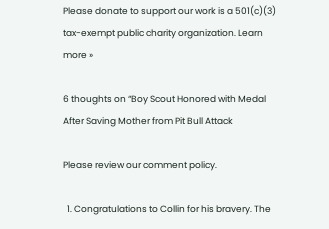Please donate to support our work is a 501(c)(3) tax-exempt public charity organization. Learn more »

6 thoughts on “Boy Scout Honored with Medal After Saving Mother from Pit Bull Attack

Please review our comment policy.

  1. Congratulations to Collin for his bravery. The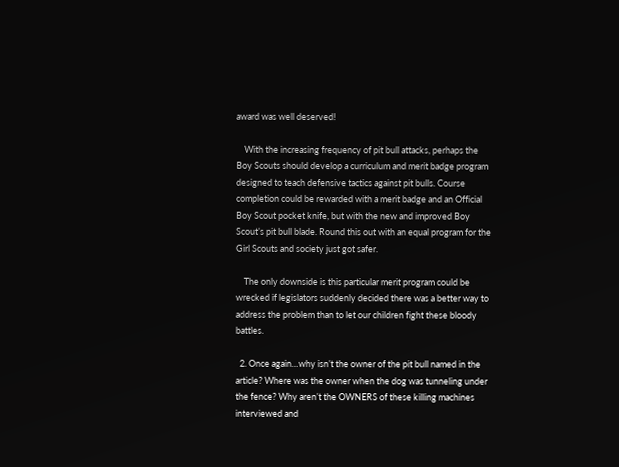award was well deserved!

    With the increasing frequency of pit bull attacks, perhaps the Boy Scouts should develop a curriculum and merit badge program designed to teach defensive tactics against pit bulls. Course completion could be rewarded with a merit badge and an Official Boy Scout pocket knife, but with the new and improved Boy Scout’s pit bull blade. Round this out with an equal program for the Girl Scouts and society just got safer.

    The only downside is this particular merit program could be wrecked if legislators suddenly decided there was a better way to address the problem than to let our children fight these bloody battles.

  2. Once again…why isn’t the owner of the pit bull named in the article? Where was the owner when the dog was tunneling under the fence? Why aren’t the OWNERS of these killing machines interviewed and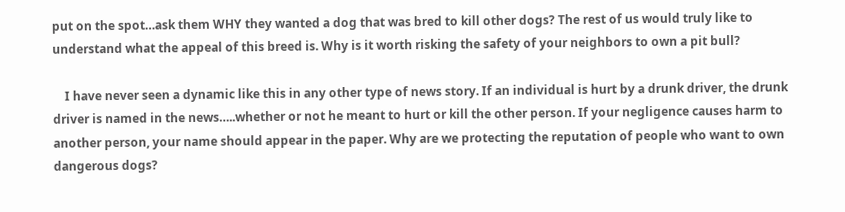put on the spot…ask them WHY they wanted a dog that was bred to kill other dogs? The rest of us would truly like to understand what the appeal of this breed is. Why is it worth risking the safety of your neighbors to own a pit bull?

    I have never seen a dynamic like this in any other type of news story. If an individual is hurt by a drunk driver, the drunk driver is named in the news…..whether or not he meant to hurt or kill the other person. If your negligence causes harm to another person, your name should appear in the paper. Why are we protecting the reputation of people who want to own dangerous dogs?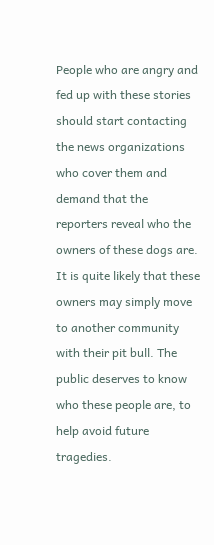People who are angry and fed up with these stories should start contacting the news organizations who cover them and demand that the reporters reveal who the owners of these dogs are. It is quite likely that these owners may simply move to another community with their pit bull. The public deserves to know who these people are, to help avoid future tragedies.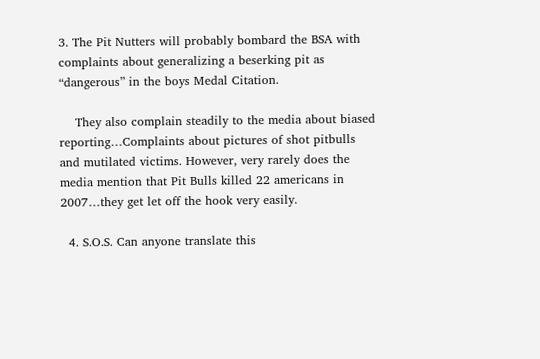3. The Pit Nutters will probably bombard the BSA with complaints about generalizing a beserking pit as “dangerous” in the boys Medal Citation.

    They also complain steadily to the media about biased reporting…Complaints about pictures of shot pitbulls and mutilated victims. However, very rarely does the media mention that Pit Bulls killed 22 americans in 2007…they get let off the hook very easily.

  4. S.O.S. Can anyone translate this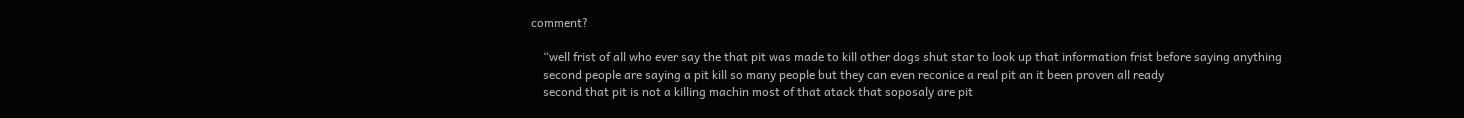comment?

    “well frist of all who ever say the that pit was made to kill other dogs shut star to look up that information frist before saying anything
    second people are saying a pit kill so many people but they can even reconice a real pit an it been proven all ready
    second that pit is not a killing machin most of that atack that soposaly are pit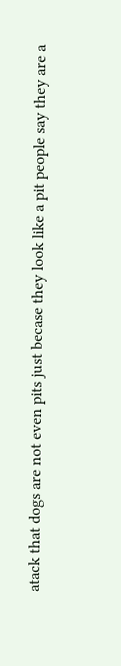atack that dogs are not even pits just becase they look like a pit people say they are a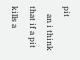pit
    an i think that if a pit kills a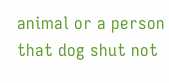animal or a person that dog shut not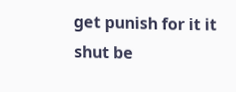get punish for it it shut be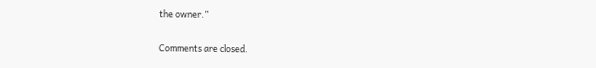the owner.”

Comments are closed.